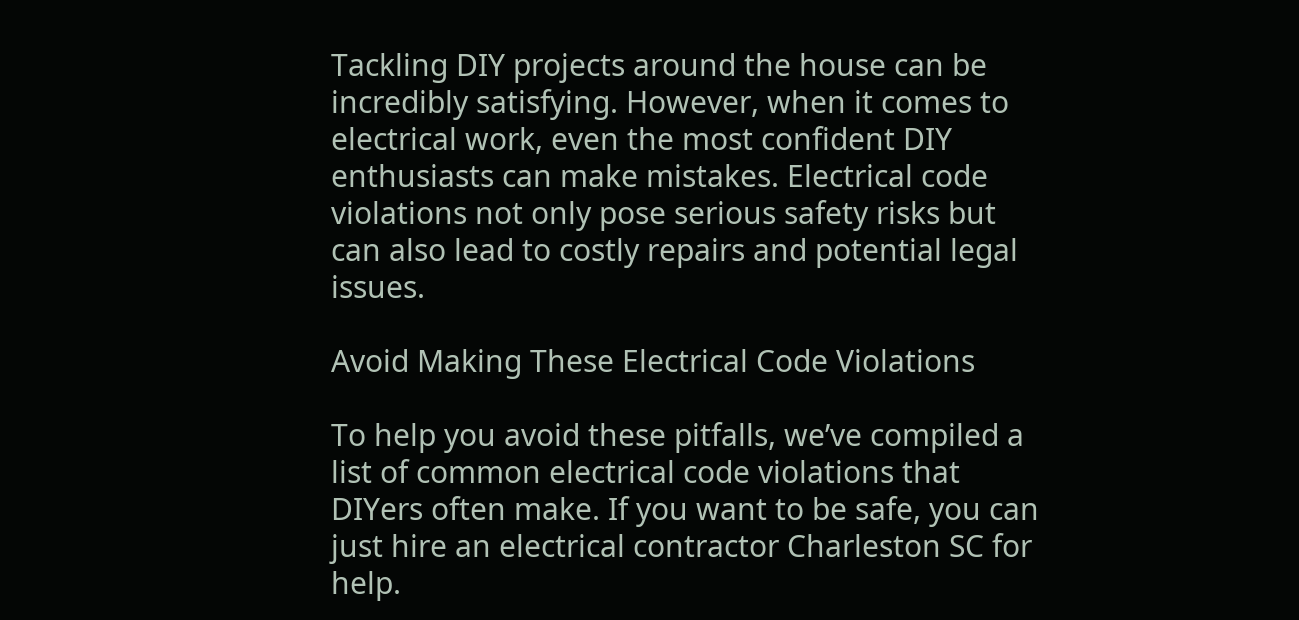Tackling DIY projects around the house can be incredibly satisfying. However, when it comes to electrical work, even the most confident DIY enthusiasts can make mistakes. Electrical code violations not only pose serious safety risks but can also lead to costly repairs and potential legal issues.

Avoid Making These Electrical Code Violations

To help you avoid these pitfalls, we’ve compiled a list of common electrical code violations that DIYers often make. If you want to be safe, you can just hire an electrical contractor Charleston SC for help.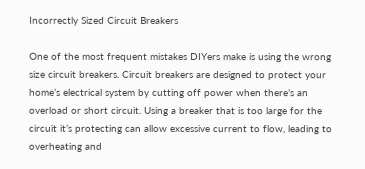Incorrectly Sized Circuit Breakers

One of the most frequent mistakes DIYers make is using the wrong size circuit breakers. Circuit breakers are designed to protect your home’s electrical system by cutting off power when there’s an overload or short circuit. Using a breaker that is too large for the circuit it’s protecting can allow excessive current to flow, leading to overheating and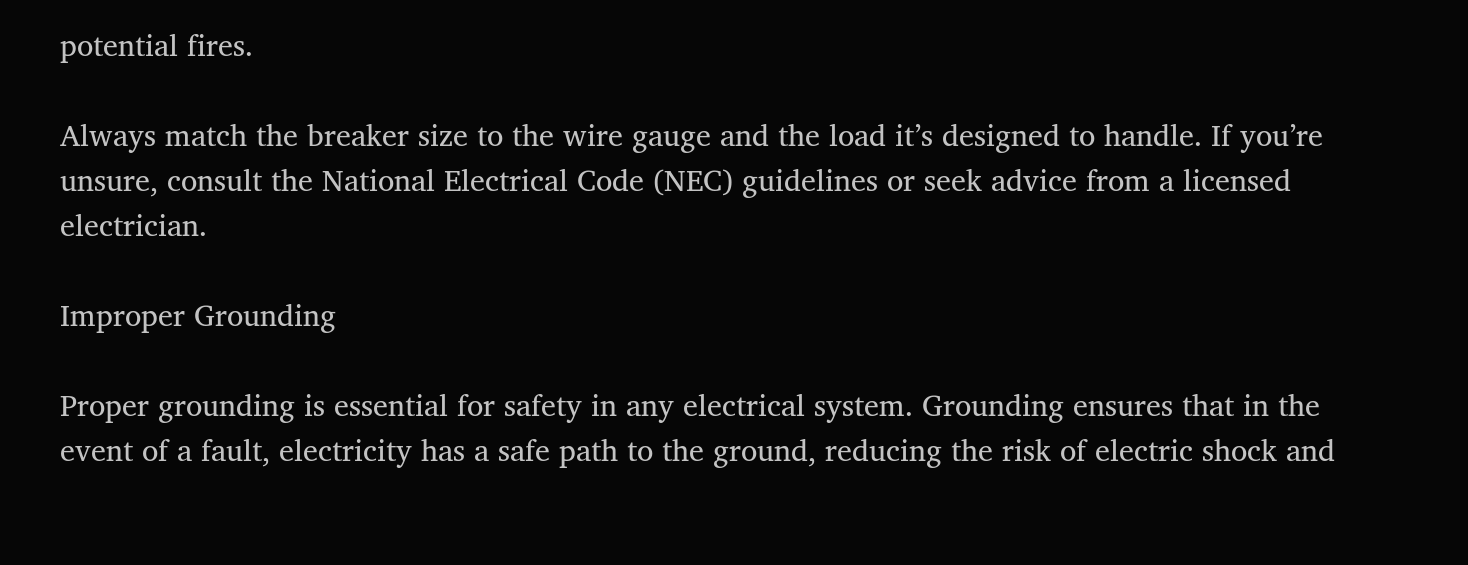potential fires.

Always match the breaker size to the wire gauge and the load it’s designed to handle. If you’re unsure, consult the National Electrical Code (NEC) guidelines or seek advice from a licensed electrician.

Improper Grounding

Proper grounding is essential for safety in any electrical system. Grounding ensures that in the event of a fault, electricity has a safe path to the ground, reducing the risk of electric shock and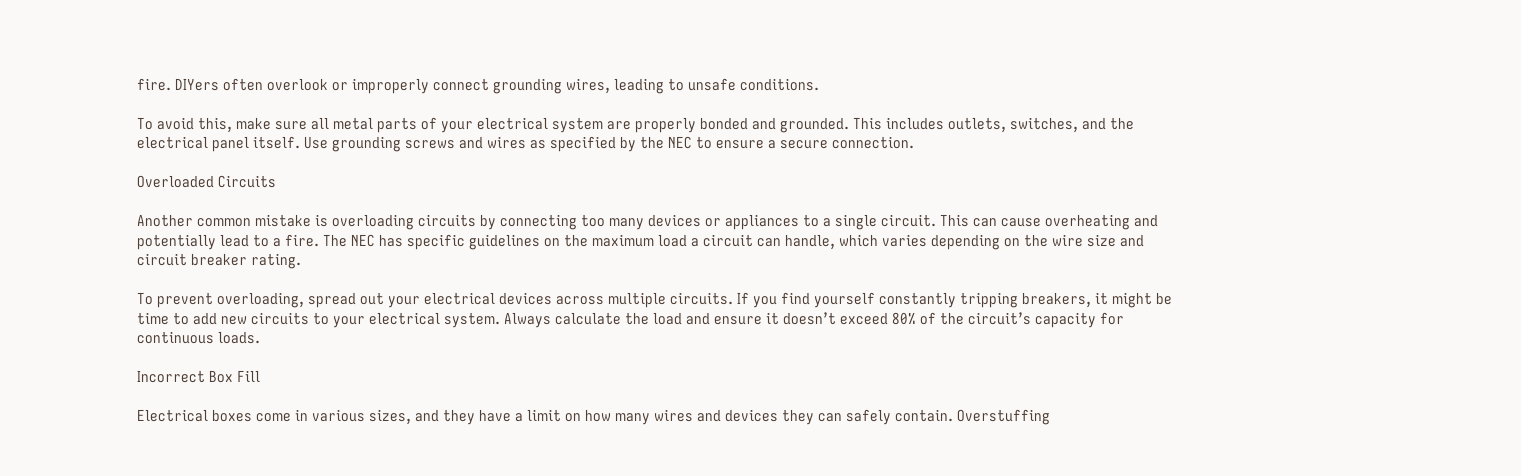fire. DIYers often overlook or improperly connect grounding wires, leading to unsafe conditions.

To avoid this, make sure all metal parts of your electrical system are properly bonded and grounded. This includes outlets, switches, and the electrical panel itself. Use grounding screws and wires as specified by the NEC to ensure a secure connection.

Overloaded Circuits

Another common mistake is overloading circuits by connecting too many devices or appliances to a single circuit. This can cause overheating and potentially lead to a fire. The NEC has specific guidelines on the maximum load a circuit can handle, which varies depending on the wire size and circuit breaker rating.

To prevent overloading, spread out your electrical devices across multiple circuits. If you find yourself constantly tripping breakers, it might be time to add new circuits to your electrical system. Always calculate the load and ensure it doesn’t exceed 80% of the circuit’s capacity for continuous loads.

Incorrect Box Fill

Electrical boxes come in various sizes, and they have a limit on how many wires and devices they can safely contain. Overstuffing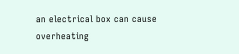an electrical box can cause overheating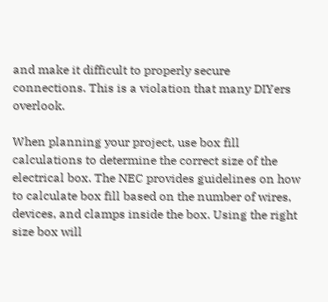and make it difficult to properly secure connections. This is a violation that many DIYers overlook.

When planning your project, use box fill calculations to determine the correct size of the electrical box. The NEC provides guidelines on how to calculate box fill based on the number of wires, devices, and clamps inside the box. Using the right size box will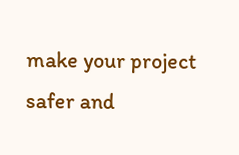make your project safer and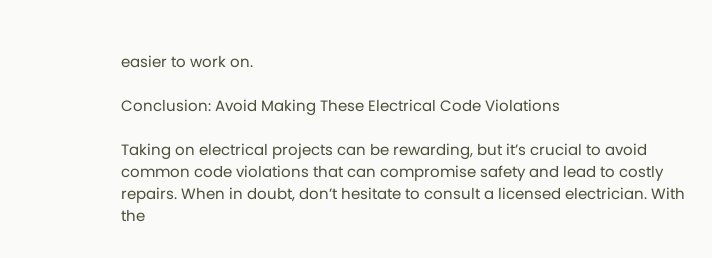easier to work on.

Conclusion: Avoid Making These Electrical Code Violations

Taking on electrical projects can be rewarding, but it’s crucial to avoid common code violations that can compromise safety and lead to costly repairs. When in doubt, don’t hesitate to consult a licensed electrician. With the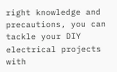right knowledge and precautions, you can tackle your DIY electrical projects with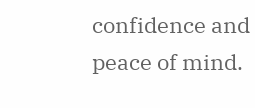confidence and peace of mind.